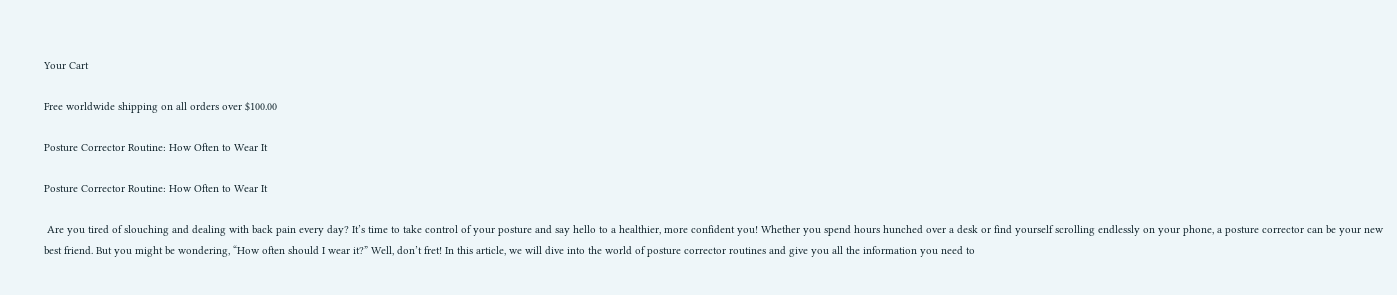Your Cart

Free worldwide shipping on all orders over $100.00

Posture Corrector Routine: How Often to Wear It

Posture Corrector Routine: How Often to Wear It

 Are you tired of slouching and dealing with back pain every day? It’s time to take control of your posture and say hello to a healthier, more confident you! Whether you spend hours hunched over a desk or find yourself scrolling endlessly on your phone, a posture corrector can be your new best friend. But you might be wondering, “How often should I wear it?” Well, don’t fret! In this article, we will dive into the world of posture corrector routines and give you all the information you need to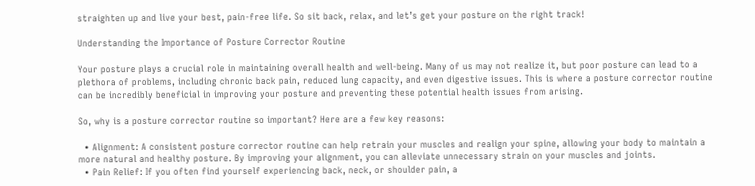straighten up and live your best, pain-free life. So sit back, relax, and let’s get your posture on the right track!

Understanding the Importance of Posture Corrector Routine

Your posture plays a crucial role in maintaining overall health and well-being. Many of us may not realize it, but poor posture can lead to a plethora of problems, including chronic back pain, reduced lung capacity, and even digestive issues. This is where a posture corrector routine can be incredibly beneficial in improving your posture and preventing these potential health issues from arising.

So, why is a posture corrector routine so important? Here are a few key reasons:

  • Alignment: A consistent posture corrector routine can help retrain your muscles and realign your spine, allowing your body to maintain a more natural and healthy posture. By improving your alignment, you can alleviate unnecessary strain on your muscles and joints.
  • Pain Relief: If you often find yourself experiencing back, neck, or shoulder pain, a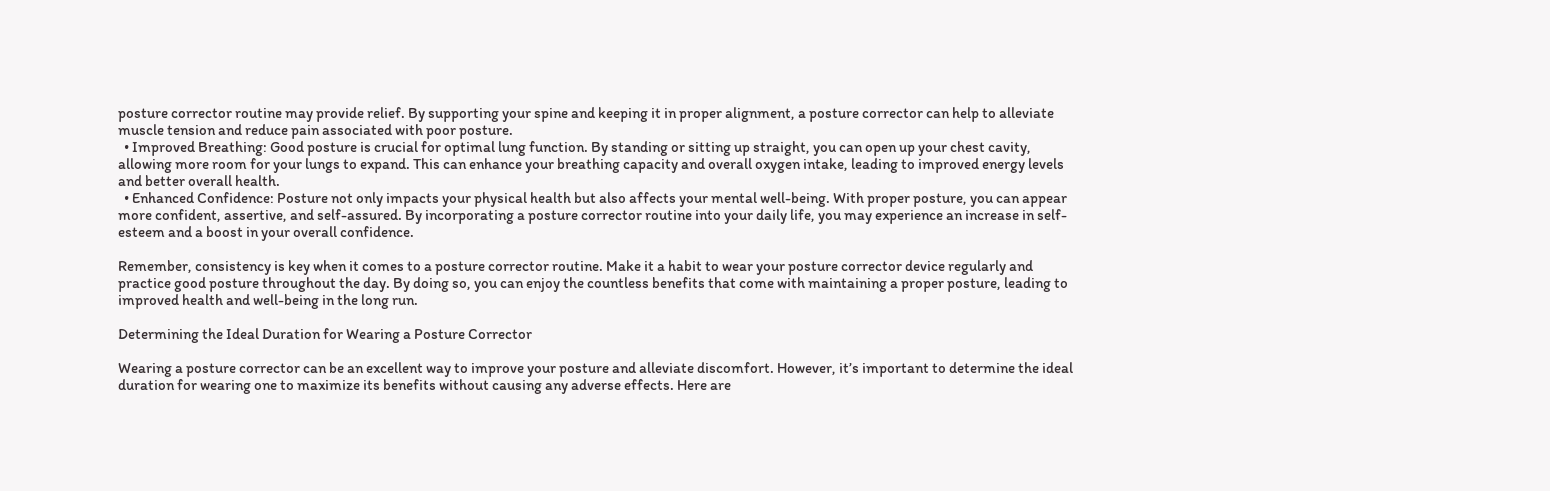posture corrector routine may provide relief. By supporting your spine and keeping it in proper alignment, a posture corrector can help to alleviate muscle tension and reduce pain associated with poor posture.
  • Improved Breathing: Good posture is crucial for optimal lung function. By standing or sitting up straight, you can open up your chest cavity, allowing more room for your lungs to expand. This can enhance your breathing capacity and overall oxygen intake, leading to improved energy levels and better overall health.
  • Enhanced Confidence: Posture not only impacts your physical health but also affects your mental well-being. With proper posture, you can appear more confident, assertive, and self-assured. By incorporating a posture corrector routine into your daily life, you may experience an increase in self-esteem and a boost in your overall confidence.

Remember, consistency is key when it comes to a posture corrector routine. Make it a habit to wear your posture corrector device regularly and practice good posture throughout the day. By doing so, you can enjoy the countless benefits that come with maintaining a proper posture, leading to improved health and well-being in the long run.

Determining the Ideal Duration for Wearing a Posture Corrector

Wearing a posture corrector can be an excellent way to improve your posture and alleviate discomfort. However, it’s important to determine the ideal duration for wearing one to maximize its benefits without causing any adverse effects. Here are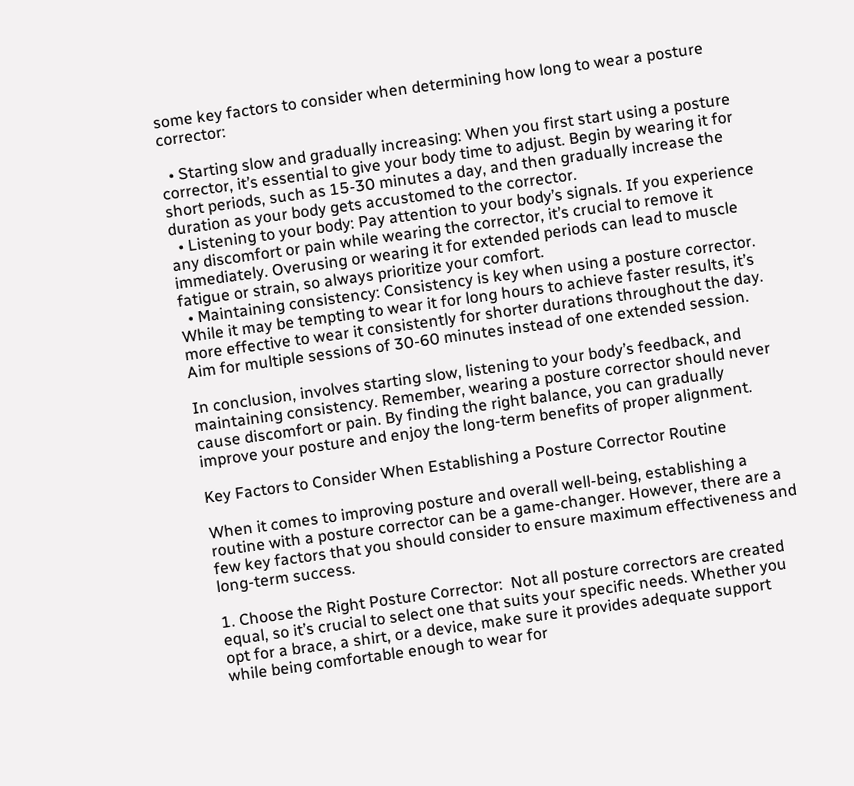some key factors to consider when determining how long to wear a posture corrector:

  • Starting slow and gradually increasing: When you first start using a posture corrector, it’s essential to give your body time to adjust. Begin by wearing it for short periods, such as 15-30 minutes a day, and then gradually increase the duration as your body gets accustomed to the corrector.
  • Listening to your body: Pay attention to your body’s signals. If you experience any discomfort or pain while wearing the corrector, it’s crucial to remove it immediately. Overusing or wearing it for extended periods can lead to muscle fatigue or strain, so always prioritize your comfort.
  • Maintaining consistency: Consistency is key when using a posture corrector. While it may be tempting to wear it for long hours to achieve faster results, it’s more effective to wear it consistently for shorter durations throughout the day. Aim for multiple sessions of 30-60 minutes instead of one extended session.

In conclusion, involves starting slow, listening to your body’s feedback, and maintaining consistency. Remember, wearing a posture corrector should never cause discomfort or pain. By finding the right balance, you can gradually improve your posture and enjoy the long-term benefits of proper alignment.

Key Factors to Consider When Establishing a Posture Corrector Routine

When it comes to improving posture and overall well-being, establishing a routine with a posture corrector can be a game-changer. However, there are a few key factors that you should consider to ensure maximum effectiveness and long-term success.

1. Choose the Right Posture Corrector:  Not all posture correctors are created equal, so it’s crucial to select one that suits your specific needs. Whether you opt for a brace, a shirt, or a device, make sure it provides adequate support while being comfortable enough to wear for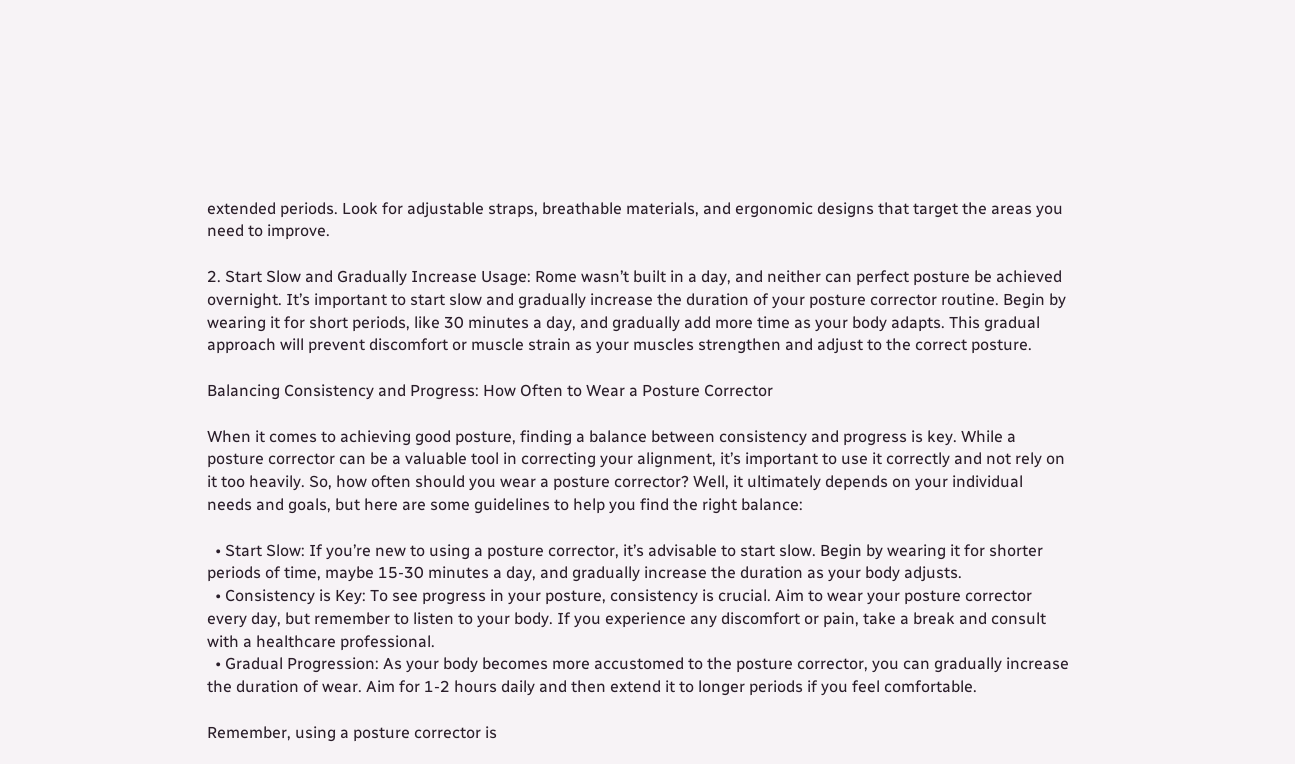extended periods. Look for adjustable straps, breathable materials, and ergonomic designs that target the areas you need to improve.

2. Start Slow and Gradually Increase Usage: Rome wasn’t built in a day, and neither can perfect posture be achieved overnight. It’s important to start slow and gradually increase the duration of your posture corrector routine. Begin by wearing it for short periods, like 30 minutes a day, and gradually add more time as your body adapts. This gradual approach will prevent discomfort or muscle strain as your muscles strengthen and adjust to the correct posture.

Balancing Consistency and Progress: How Often to Wear a Posture Corrector

When it comes to achieving good posture, finding a balance between consistency and progress is key. While a posture corrector can be a valuable tool in correcting your alignment, it’s important to use it correctly and not rely on it too heavily. So, how often should you wear a posture corrector? Well, it ultimately depends on your individual needs and goals, but here are some guidelines to help you find the right balance:

  • Start Slow: If you’re new to using a posture corrector, it’s advisable to start slow. Begin by wearing it for shorter periods of time, maybe 15-30 minutes a day, and gradually increase the duration as your body adjusts.
  • Consistency is Key: To see progress in your posture, consistency is crucial. Aim to wear your posture corrector every day, but remember to listen to your body. If you experience any discomfort or pain, take a break and consult with a healthcare professional.
  • Gradual Progression: As your body becomes more accustomed to the posture corrector, you can gradually increase the duration of wear. Aim for 1-2 hours daily and then extend it to longer periods if you feel comfortable.

Remember, using a posture corrector is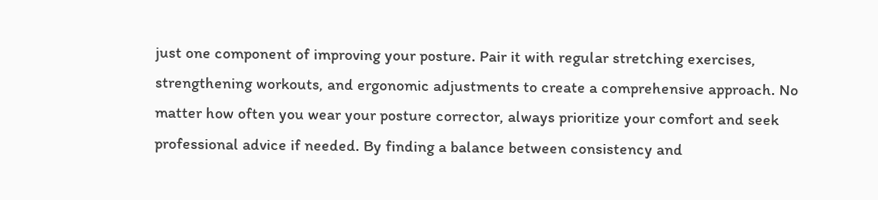just one component of improving your posture. Pair it with regular stretching exercises, strengthening workouts, and ergonomic adjustments to create a comprehensive approach. No matter how often you wear your posture corrector, always prioritize your comfort and seek professional advice if needed. By finding a balance between consistency and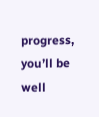progress, you’ll be well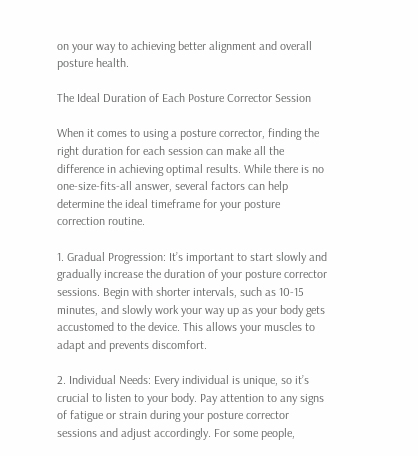on your way to achieving better alignment and overall posture health.

The Ideal Duration of Each Posture Corrector Session

When it comes to using a posture corrector, finding the right duration for each session can make all the difference in achieving optimal results. While there is no one-size-fits-all answer, several factors can help determine the ideal timeframe for your posture correction routine.

1. Gradual Progression: It’s important to start slowly and gradually increase the duration of your posture corrector sessions. Begin with shorter intervals, such as 10-15 minutes, and slowly work your way up as your body gets accustomed to the device. This allows your muscles to adapt and prevents discomfort.

2. Individual Needs: Every individual is unique, so it’s crucial to listen to your body. Pay attention to any signs of fatigue or strain during your posture corrector sessions and adjust accordingly. For some people,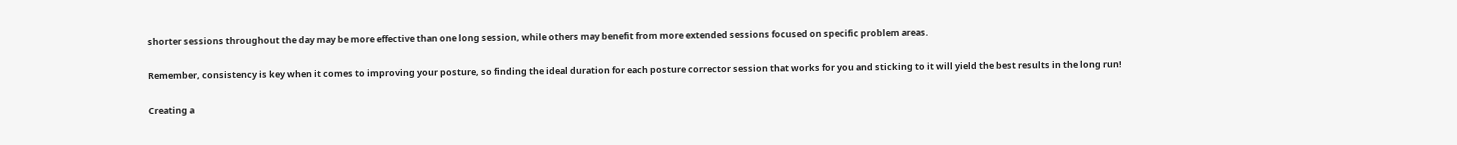shorter sessions throughout the day may be more effective than one long session, while others may benefit from more extended sessions focused on specific problem areas.

Remember, consistency is key when it comes to improving your posture, so finding the ideal duration for each posture corrector session that works for you and sticking to it will yield the best results in the long run!

Creating a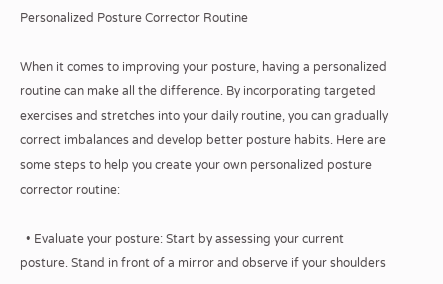Personalized Posture Corrector Routine

When it comes to improving your posture, having a personalized routine can make all the difference. By incorporating targeted exercises and stretches into your daily routine, you can gradually correct imbalances and develop better posture habits. Here are some steps to help you create your own personalized posture corrector routine:

  • Evaluate your posture: Start by assessing your current posture. Stand in front of a mirror and observe if your shoulders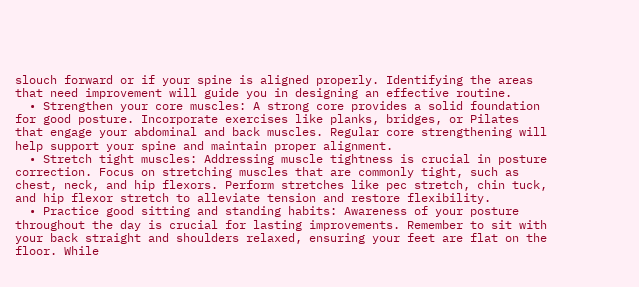slouch forward or if your spine is aligned properly. Identifying the areas that need improvement will guide you in designing an effective routine.
  • Strengthen your core muscles: A strong core provides a solid foundation for good posture. Incorporate exercises like planks, bridges, or Pilates that engage your abdominal and back muscles. Regular core strengthening will help support your spine and maintain proper alignment.
  • Stretch tight muscles: Addressing muscle tightness is crucial in posture correction. Focus on stretching muscles that are commonly tight, such as chest, neck, and hip flexors. Perform stretches like pec stretch, chin tuck, and hip flexor stretch to alleviate tension and restore flexibility.
  • Practice good sitting and standing habits: Awareness of your posture throughout the day is crucial for lasting improvements. Remember to sit with your back straight and shoulders relaxed, ensuring your feet are flat on the floor. While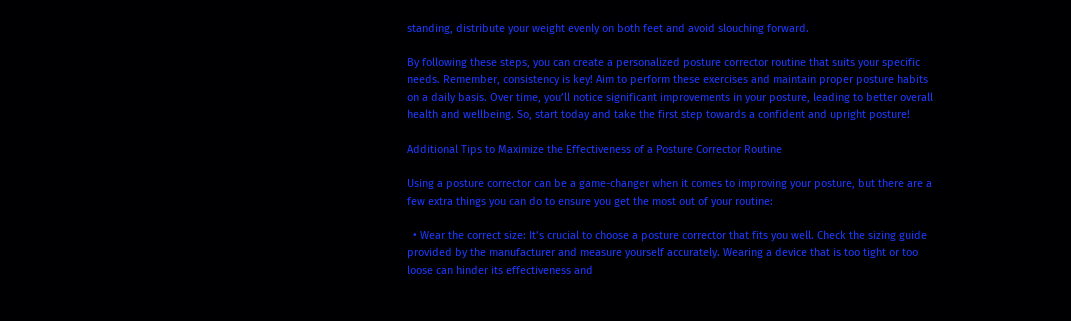standing, distribute your weight evenly on both feet and avoid slouching forward.

By following these steps, you can create a personalized posture corrector routine that suits your specific needs. Remember, consistency is key! Aim to perform these exercises and maintain proper posture habits on a daily basis. Over time, you’ll notice significant improvements in your posture, leading to better overall health and wellbeing. So, start today and take the first step towards a confident and upright posture!

Additional Tips to Maximize the Effectiveness of a Posture Corrector Routine

Using a posture corrector can be a game-changer when it comes to improving your posture, but there are a few extra things you can do to ensure you get the most out of your routine:

  • Wear the correct size: It’s crucial to choose a posture corrector that fits you well. Check the sizing guide provided by the manufacturer and measure yourself accurately. Wearing a device that is too tight or too loose can hinder its effectiveness and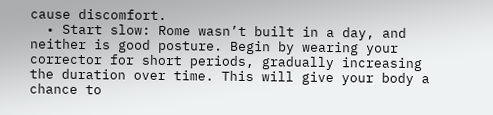cause discomfort.
  • Start slow: Rome wasn’t built in a day, and neither is good posture. Begin by wearing your corrector for short periods, gradually increasing the duration over time. This will give your body a chance to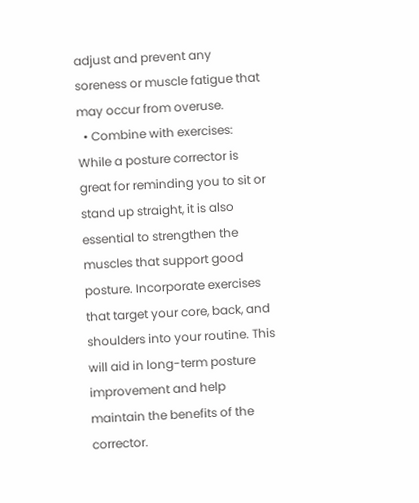adjust and prevent any soreness or muscle fatigue that may occur from overuse.
  • Combine with exercises: While a posture corrector is great for reminding you to sit or stand up straight, it is also essential to strengthen the muscles that support good posture. Incorporate exercises that target your core, back, and shoulders into your routine. This will aid in long-term posture improvement and help maintain the benefits of the corrector.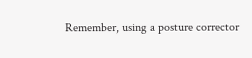Remember, using a posture corrector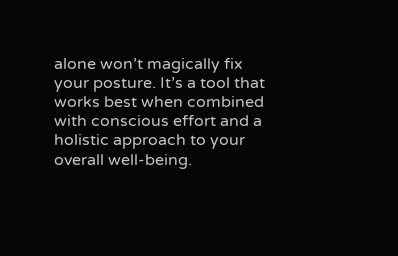alone won’t magically fix your posture. It’s a tool that works best when combined with conscious effort and a holistic approach to your overall well-being.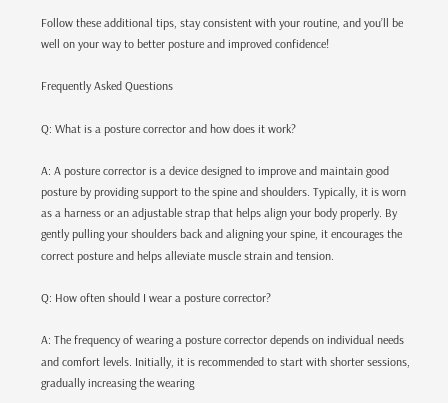Follow these additional tips, stay consistent with your routine, and you’ll be well on your way to better posture and improved confidence!

Frequently Asked Questions

Q: What is a posture corrector and how does it work?

A: A posture corrector is a device designed to improve and maintain good posture by providing support to the spine and shoulders. Typically, it is worn as a harness or an adjustable strap that helps align your body properly. By gently pulling your shoulders back and aligning your spine, it encourages the correct posture and helps alleviate muscle strain and tension.

Q: How often should I wear a posture corrector?

A: The frequency of wearing a posture corrector depends on individual needs and comfort levels. Initially, it is recommended to start with shorter sessions, gradually increasing the wearing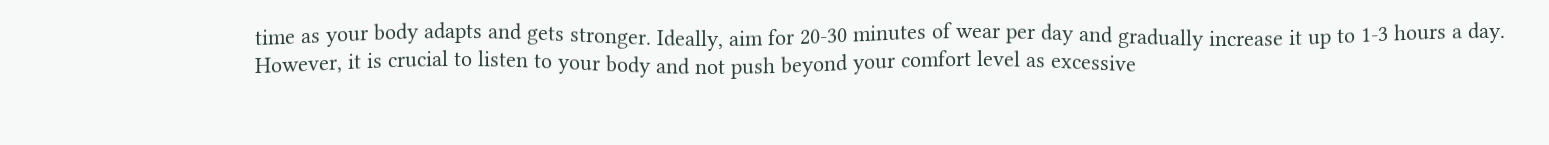time as your body adapts and gets stronger. Ideally, aim for 20-30 minutes of wear per day and gradually increase it up to 1-3 hours a day. However, it is crucial to listen to your body and not push beyond your comfort level as excessive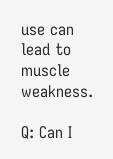use can lead to muscle weakness.

Q: Can I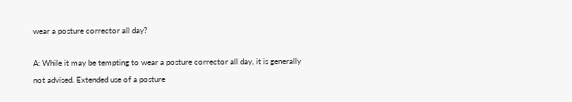wear a posture corrector all day?

A: While it may be tempting to wear a posture corrector all day, it is generally not advised. Extended use of a posture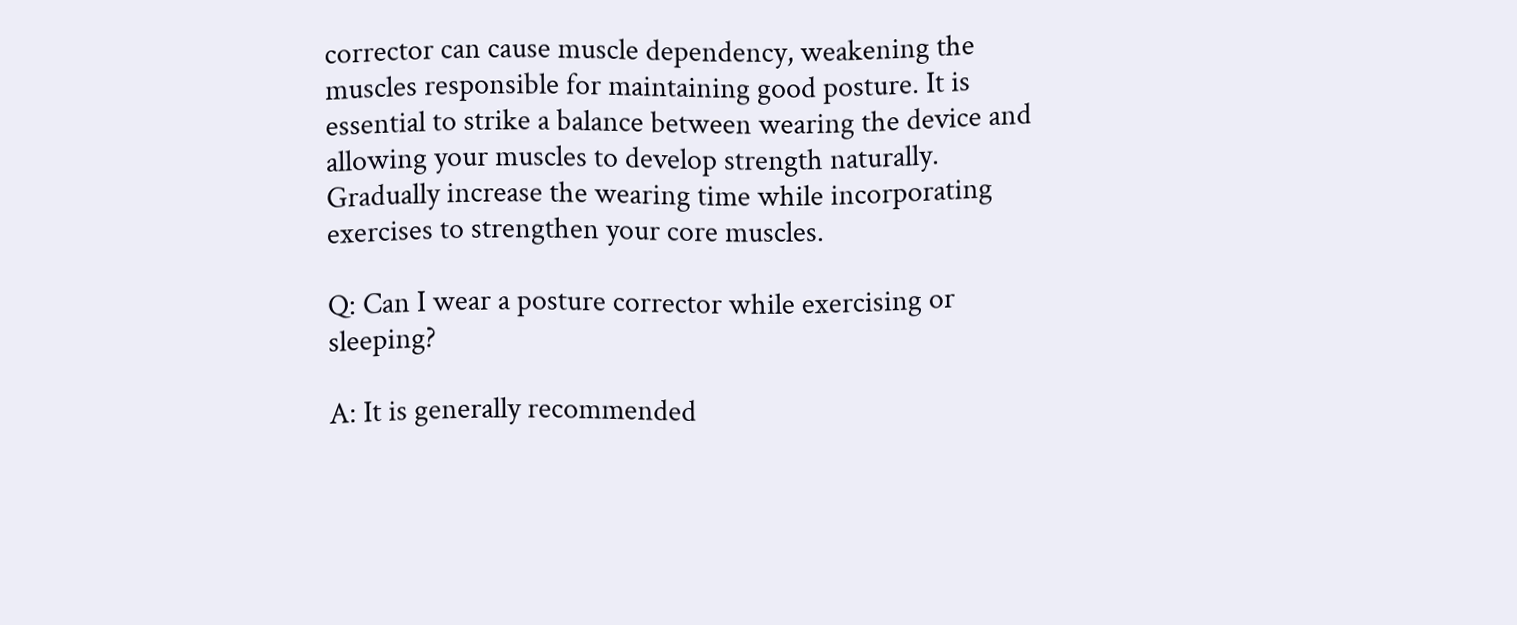corrector can cause muscle dependency, weakening the muscles responsible for maintaining good posture. It is essential to strike a balance between wearing the device and allowing your muscles to develop strength naturally. Gradually increase the wearing time while incorporating exercises to strengthen your core muscles.

Q: Can I wear a posture corrector while exercising or sleeping?

A: It is generally recommended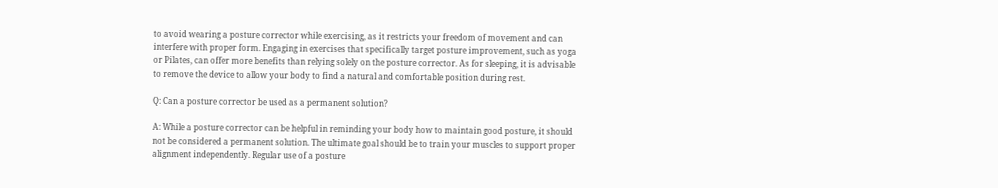to avoid wearing a posture corrector while exercising, as it restricts your freedom of movement and can interfere with proper form. Engaging in exercises that specifically target posture improvement, such as yoga or Pilates, can offer more benefits than relying solely on the posture corrector. As for sleeping, it is advisable to remove the device to allow your body to find a natural and comfortable position during rest.

Q: Can a posture corrector be used as a permanent solution?

A: While a posture corrector can be helpful in reminding your body how to maintain good posture, it should not be considered a permanent solution. The ultimate goal should be to train your muscles to support proper alignment independently. Regular use of a posture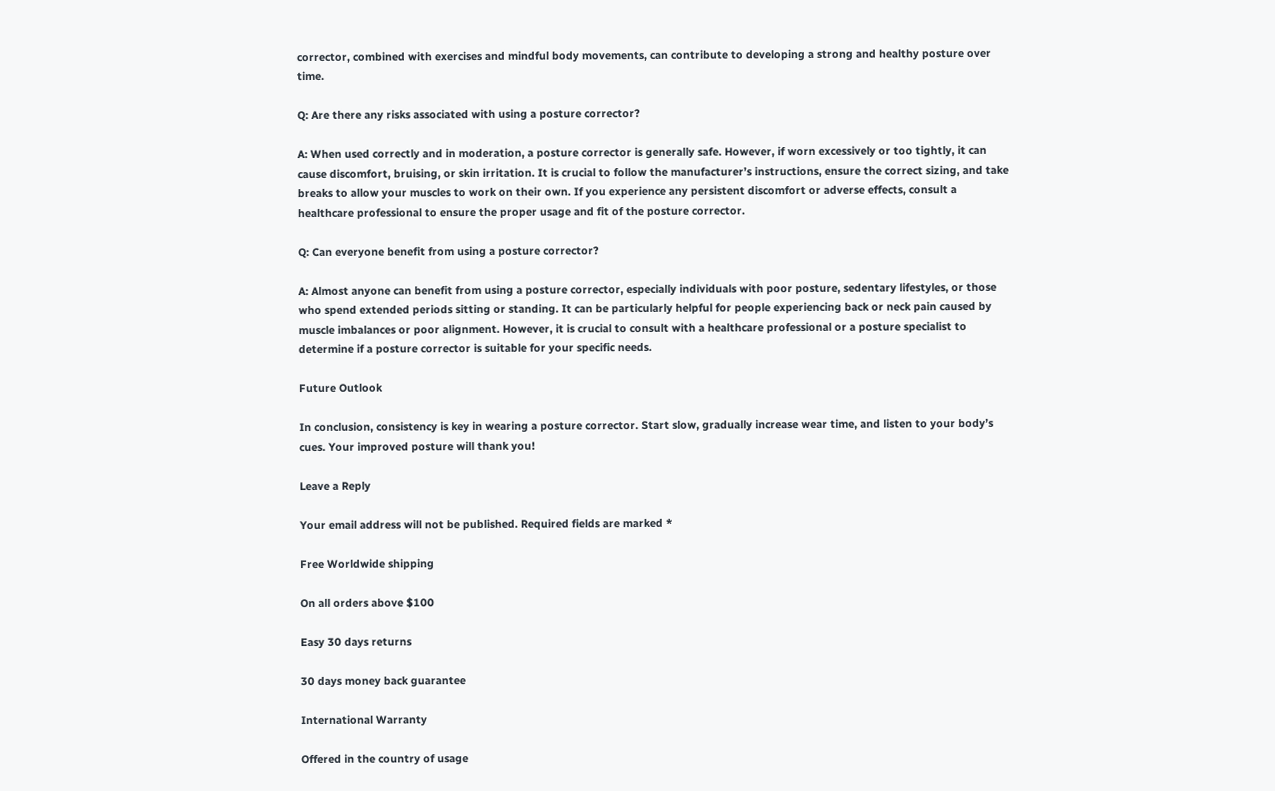corrector, combined with exercises and mindful body movements, can contribute to developing a strong and healthy posture over time.

Q: Are there any risks associated with using a posture corrector?

A: When used correctly and in moderation, a posture corrector is generally safe. However, if worn excessively or too tightly, it can cause discomfort, bruising, or skin irritation. It is crucial to follow the manufacturer’s instructions, ensure the correct sizing, and take breaks to allow your muscles to work on their own. If you experience any persistent discomfort or adverse effects, consult a healthcare professional to ensure the proper usage and fit of the posture corrector.

Q: Can everyone benefit from using a posture corrector?

A: Almost anyone can benefit from using a posture corrector, especially individuals with poor posture, sedentary lifestyles, or those who spend extended periods sitting or standing. It can be particularly helpful for people experiencing back or neck pain caused by muscle imbalances or poor alignment. However, it is crucial to consult with a healthcare professional or a posture specialist to determine if a posture corrector is suitable for your specific needs.

Future Outlook

In conclusion, consistency is key in wearing a posture corrector. Start slow, gradually increase wear time, and listen to your body’s cues. Your improved posture will thank you!

Leave a Reply

Your email address will not be published. Required fields are marked *

Free Worldwide shipping

On all orders above $100

Easy 30 days returns

30 days money back guarantee

International Warranty

Offered in the country of usage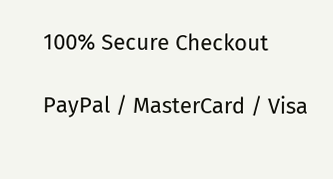100% Secure Checkout

PayPal / MasterCard / Visa